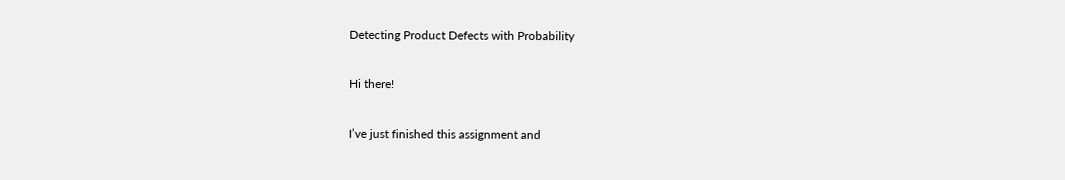Detecting Product Defects with Probability

Hi there!

I’ve just finished this assignment and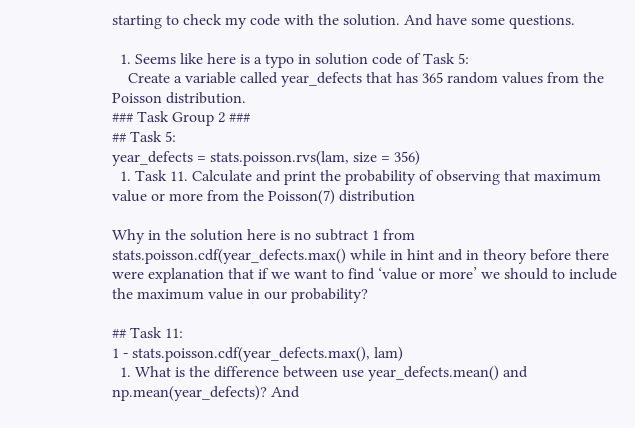starting to check my code with the solution. And have some questions.

  1. Seems like here is a typo in solution code of Task 5:
    Create a variable called year_defects that has 365 random values from the Poisson distribution.
### Task Group 2 ###
## Task 5:
year_defects = stats.poisson.rvs(lam, size = 356)
  1. Task 11. Calculate and print the probability of observing that maximum value or more from the Poisson(7) distribution

Why in the solution here is no subtract 1 from stats.poisson.cdf(year_defects.max() while in hint and in theory before there were explanation that if we want to find ‘value or more’ we should to include the maximum value in our probability?

## Task 11:
1 - stats.poisson.cdf(year_defects.max(), lam)
  1. What is the difference between use year_defects.mean() and np.mean(year_defects)? And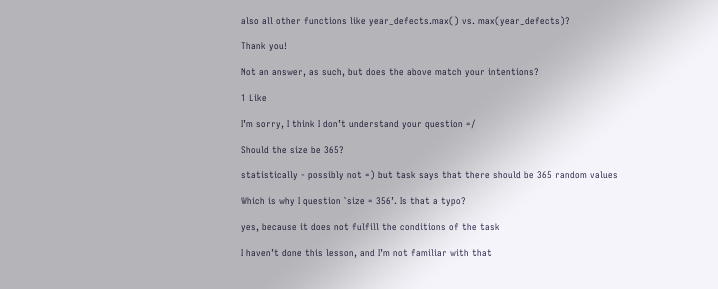also all other functions like year_defects.max() vs. max(year_defects)?

Thank you!

Not an answer, as such, but does the above match your intentions?

1 Like

I’m sorry, I think I don’t understand your question =/

Should the size be 365?

statistically - possibly not =) but task says that there should be 365 random values

Which is why I question `size = 356’. Is that a typo?

yes, because it does not fulfill the conditions of the task

I haven’t done this lesson, and I’m not familiar with that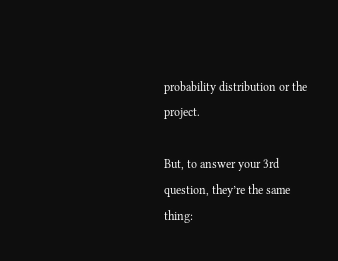probability distribution or the project.

But, to answer your 3rd question, they’re the same thing: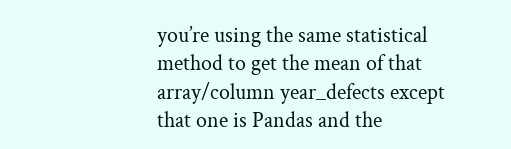you’re using the same statistical method to get the mean of that array/column year_defects except that one is Pandas and the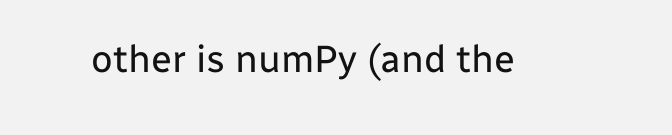other is numPy (and the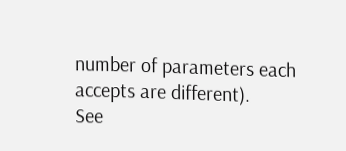number of parameters each accepts are different).
See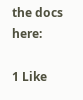the docs here:

1 Like